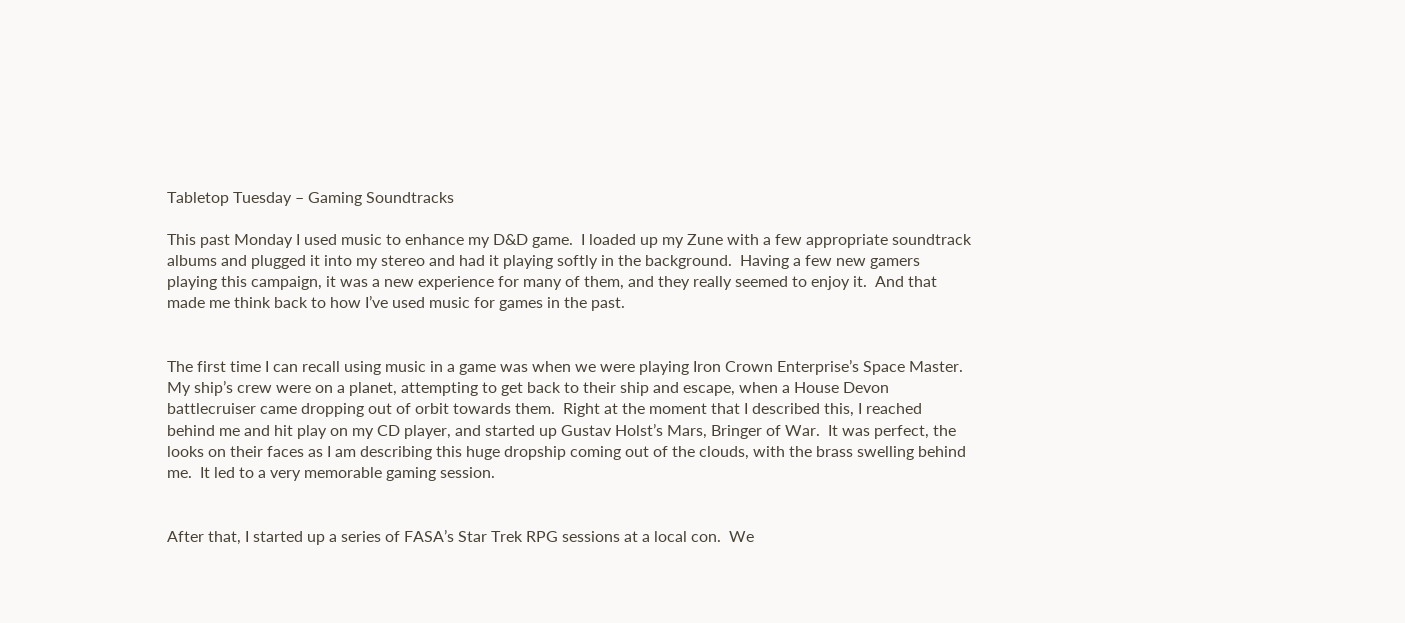Tabletop Tuesday – Gaming Soundtracks

This past Monday I used music to enhance my D&D game.  I loaded up my Zune with a few appropriate soundtrack albums and plugged it into my stereo and had it playing softly in the background.  Having a few new gamers playing this campaign, it was a new experience for many of them, and they really seemed to enjoy it.  And that made me think back to how I’ve used music for games in the past.


The first time I can recall using music in a game was when we were playing Iron Crown Enterprise’s Space Master.  My ship’s crew were on a planet, attempting to get back to their ship and escape, when a House Devon battlecruiser came dropping out of orbit towards them.  Right at the moment that I described this, I reached behind me and hit play on my CD player, and started up Gustav Holst’s Mars, Bringer of War.  It was perfect, the looks on their faces as I am describing this huge dropship coming out of the clouds, with the brass swelling behind me.  It led to a very memorable gaming session.


After that, I started up a series of FASA’s Star Trek RPG sessions at a local con.  We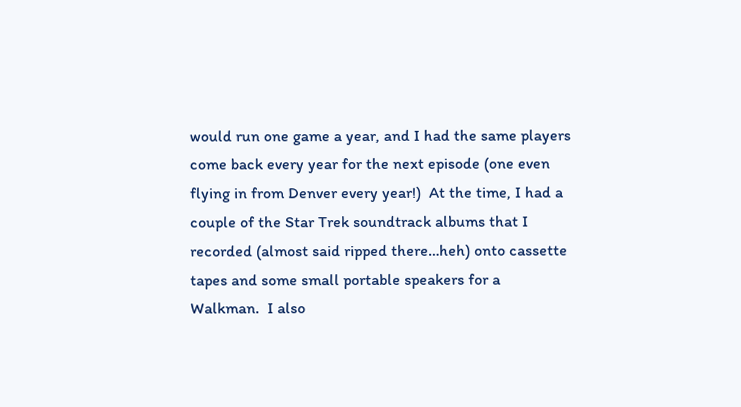would run one game a year, and I had the same players come back every year for the next episode (one even flying in from Denver every year!)  At the time, I had a couple of the Star Trek soundtrack albums that I recorded (almost said ripped there…heh) onto cassette tapes and some small portable speakers for a Walkman.  I also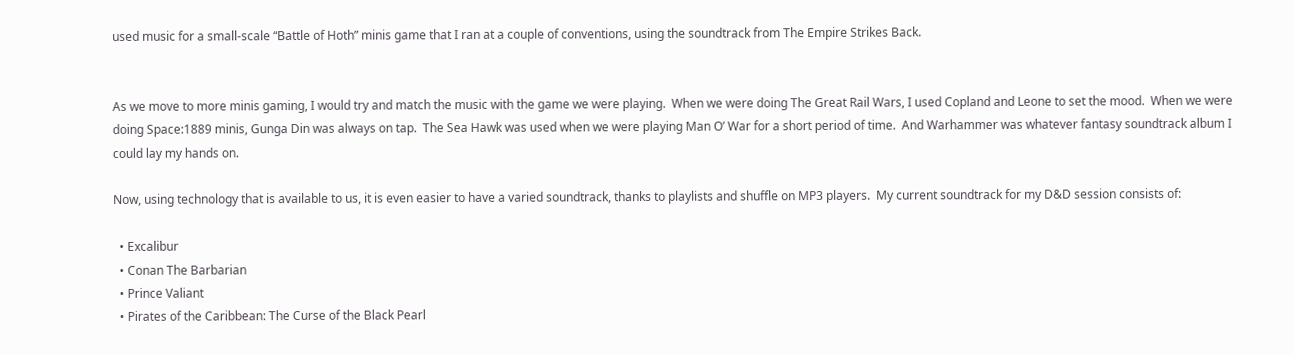used music for a small-scale “Battle of Hoth” minis game that I ran at a couple of conventions, using the soundtrack from The Empire Strikes Back.


As we move to more minis gaming, I would try and match the music with the game we were playing.  When we were doing The Great Rail Wars, I used Copland and Leone to set the mood.  When we were doing Space:1889 minis, Gunga Din was always on tap.  The Sea Hawk was used when we were playing Man O’ War for a short period of time.  And Warhammer was whatever fantasy soundtrack album I could lay my hands on.

Now, using technology that is available to us, it is even easier to have a varied soundtrack, thanks to playlists and shuffle on MP3 players.  My current soundtrack for my D&D session consists of:

  • Excalibur
  • Conan The Barbarian
  • Prince Valiant
  • Pirates of the Caribbean: The Curse of the Black Pearl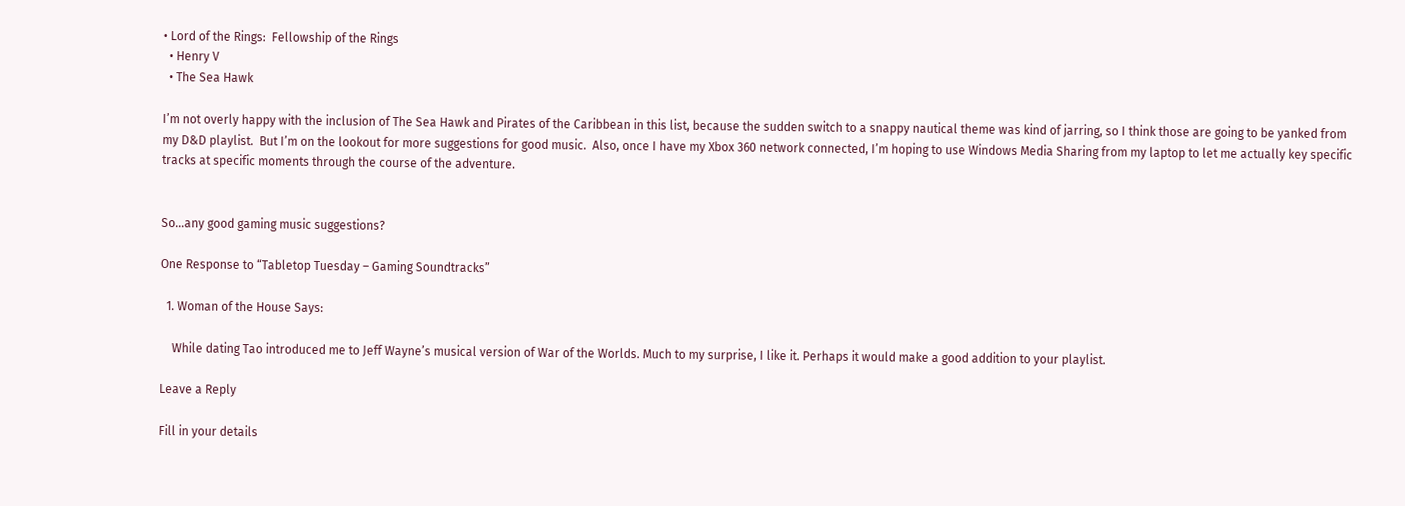• Lord of the Rings:  Fellowship of the Rings
  • Henry V
  • The Sea Hawk

I’m not overly happy with the inclusion of The Sea Hawk and Pirates of the Caribbean in this list, because the sudden switch to a snappy nautical theme was kind of jarring, so I think those are going to be yanked from my D&D playlist.  But I’m on the lookout for more suggestions for good music.  Also, once I have my Xbox 360 network connected, I’m hoping to use Windows Media Sharing from my laptop to let me actually key specific tracks at specific moments through the course of the adventure.


So…any good gaming music suggestions?

One Response to “Tabletop Tuesday – Gaming Soundtracks”

  1. Woman of the House Says:

    While dating Tao introduced me to Jeff Wayne’s musical version of War of the Worlds. Much to my surprise, I like it. Perhaps it would make a good addition to your playlist.

Leave a Reply

Fill in your details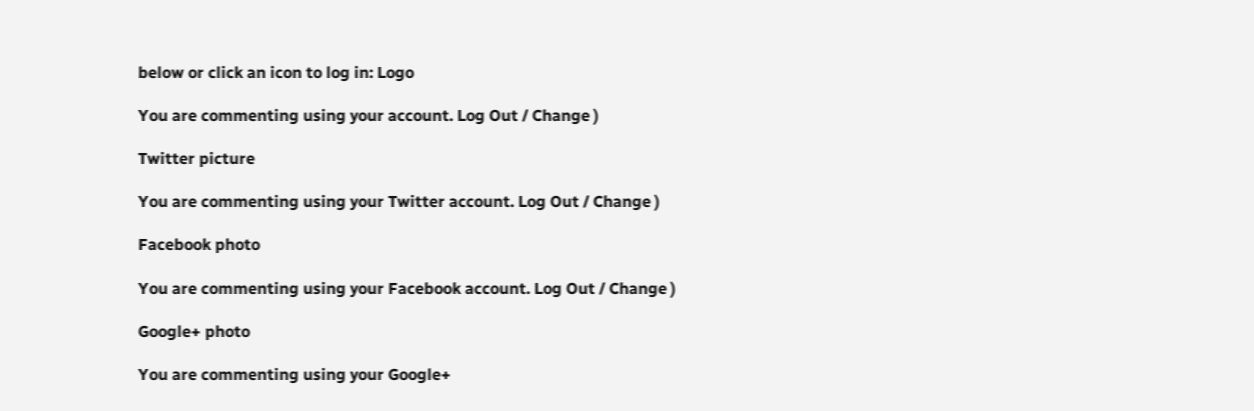below or click an icon to log in: Logo

You are commenting using your account. Log Out / Change )

Twitter picture

You are commenting using your Twitter account. Log Out / Change )

Facebook photo

You are commenting using your Facebook account. Log Out / Change )

Google+ photo

You are commenting using your Google+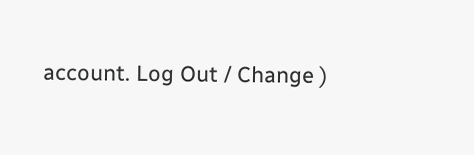account. Log Out / Change )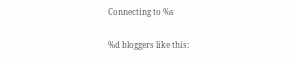Connecting to %s

%d bloggers like this: